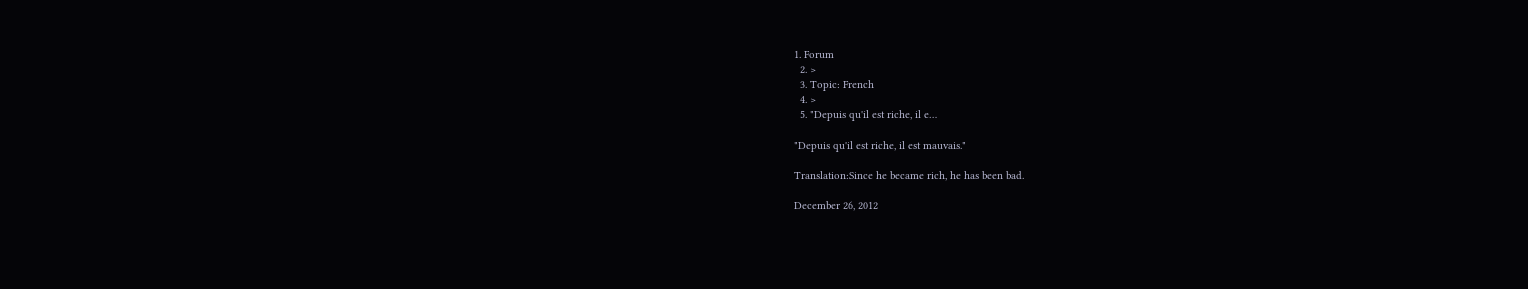1. Forum
  2. >
  3. Topic: French
  4. >
  5. "Depuis qu'il est riche, il e…

"Depuis qu'il est riche, il est mauvais."

Translation:Since he became rich, he has been bad.

December 26, 2012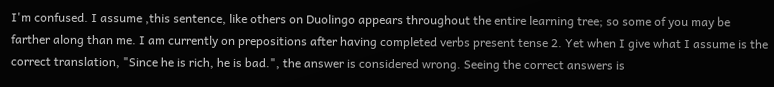I'm confused. I assume ,this sentence, like others on Duolingo appears throughout the entire learning tree; so some of you may be farther along than me. I am currently on prepositions after having completed verbs present tense 2. Yet when I give what I assume is the correct translation, "Since he is rich, he is bad.", the answer is considered wrong. Seeing the correct answers is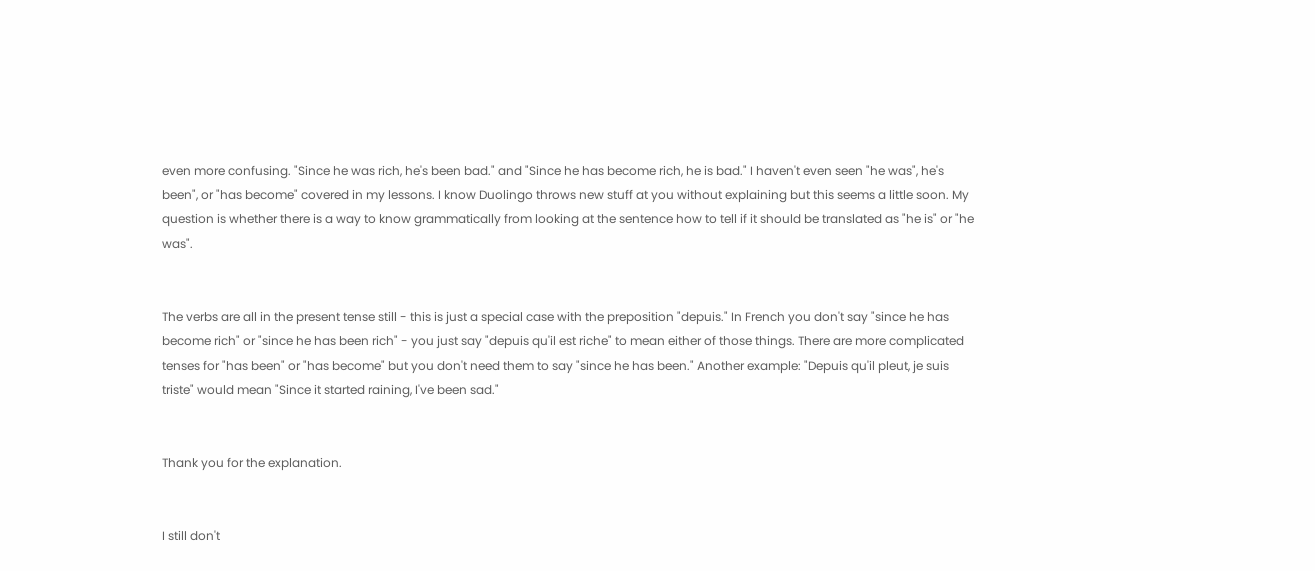even more confusing. "Since he was rich, he's been bad." and "Since he has become rich, he is bad." I haven't even seen "he was", he's been", or "has become" covered in my lessons. I know Duolingo throws new stuff at you without explaining but this seems a little soon. My question is whether there is a way to know grammatically from looking at the sentence how to tell if it should be translated as "he is" or "he was".


The verbs are all in the present tense still - this is just a special case with the preposition "depuis." In French you don't say "since he has become rich" or "since he has been rich" - you just say "depuis qu'il est riche" to mean either of those things. There are more complicated tenses for "has been" or "has become" but you don't need them to say "since he has been." Another example: "Depuis qu'il pleut, je suis triste" would mean "Since it started raining, I've been sad."


Thank you for the explanation.


I still don't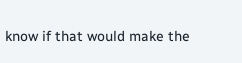know if that would make the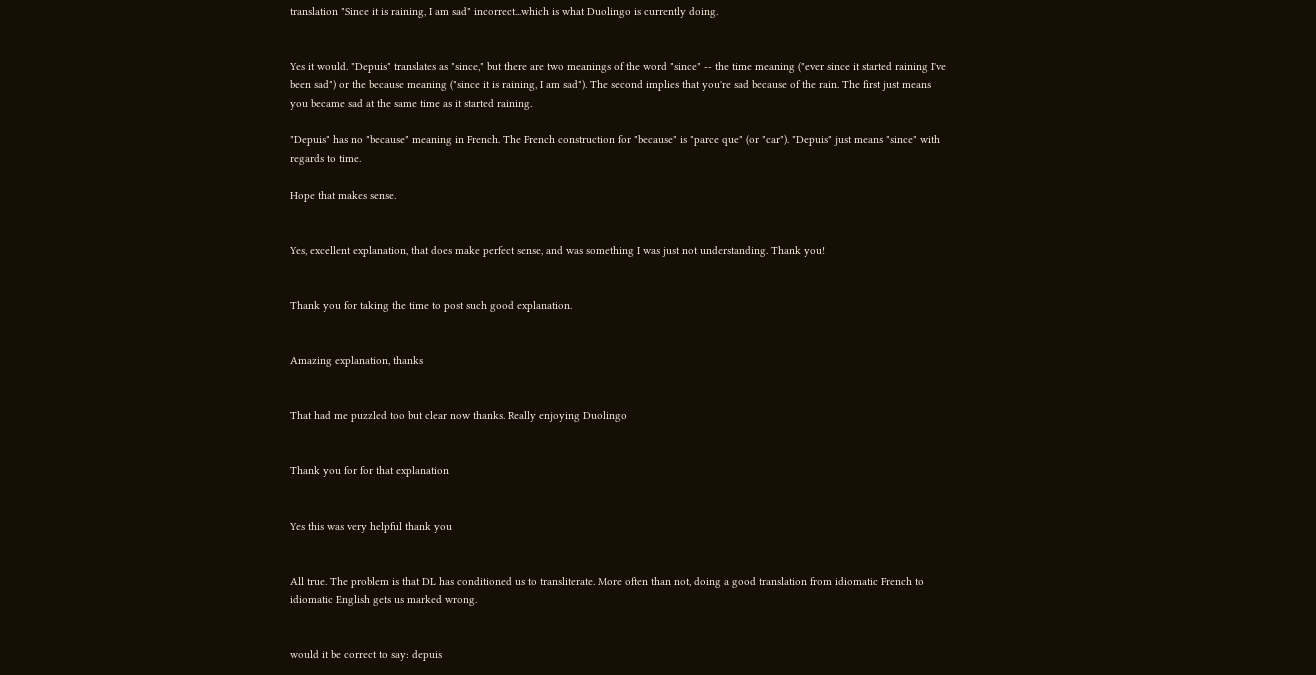translation "Since it is raining, I am sad" incorrect...which is what Duolingo is currently doing.


Yes it would. "Depuis" translates as "since," but there are two meanings of the word "since" -- the time meaning ("ever since it started raining I've been sad") or the because meaning ("since it is raining, I am sad"). The second implies that you're sad because of the rain. The first just means you became sad at the same time as it started raining.

"Depuis" has no "because" meaning in French. The French construction for "because" is "parce que" (or "car"). "Depuis" just means "since" with regards to time.

Hope that makes sense.


Yes, excellent explanation, that does make perfect sense, and was something I was just not understanding. Thank you!


Thank you for taking the time to post such good explanation.


Amazing explanation, thanks


That had me puzzled too but clear now thanks. Really enjoying Duolingo


Thank you for for that explanation


Yes this was very helpful thank you


All true. The problem is that DL has conditioned us to transliterate. More often than not, doing a good translation from idiomatic French to idiomatic English gets us marked wrong.


would it be correct to say: depuis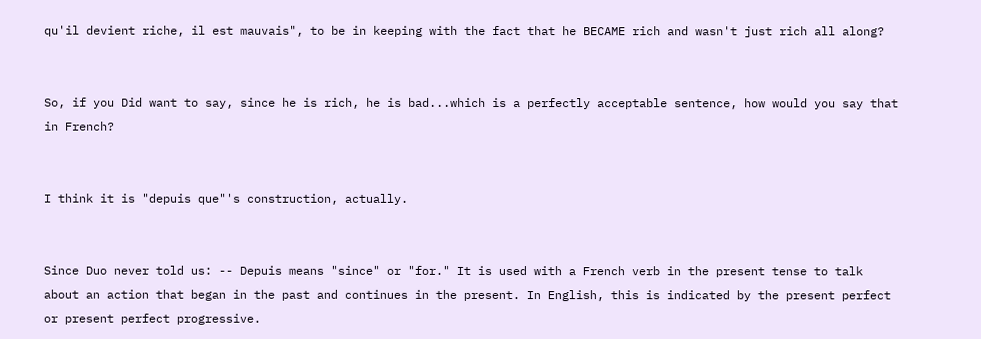qu'il devient riche, il est mauvais", to be in keeping with the fact that he BECAME rich and wasn't just rich all along?


So, if you Did want to say, since he is rich, he is bad...which is a perfectly acceptable sentence, how would you say that in French?


I think it is "depuis que"'s construction, actually.


Since Duo never told us: -- Depuis means "since" or "for." It is used with a French verb in the present tense to talk about an action that began in the past and continues in the present. In English, this is indicated by the present perfect or present perfect progressive.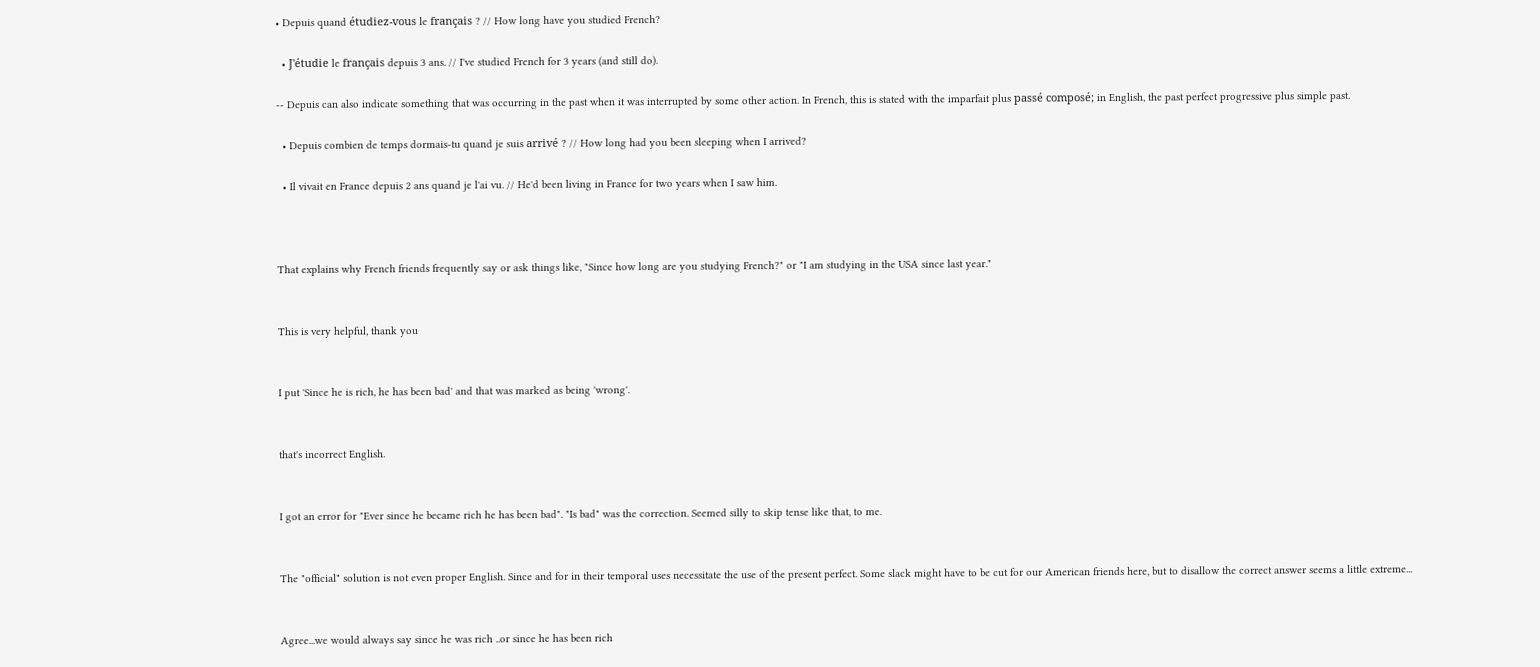• Depuis quand étudiez-vous le français ? // How long have you studied French?

  • J'étudie le français depuis 3 ans. // I've studied French for 3 years (and still do).

-- Depuis can also indicate something that was occurring in the past when it was interrupted by some other action. In French, this is stated with the imparfait plus passé composé; in English, the past perfect progressive plus simple past.

  • Depuis combien de temps dormais-tu quand je suis arrivé ? // How long had you been sleeping when I arrived?

  • Il vivait en France depuis 2 ans quand je l'ai vu. // He'd been living in France for two years when I saw him.



That explains why French friends frequently say or ask things like, "Since how long are you studying French?" or "I am studying in the USA since last year."


This is very helpful, thank you


I put 'Since he is rich, he has been bad' and that was marked as being 'wrong'.


that's incorrect English.


I got an error for "Ever since he became rich he has been bad". "Is bad" was the correction. Seemed silly to skip tense like that, to me.


The "official" solution is not even proper English. Since and for in their temporal uses necessitate the use of the present perfect. Some slack might have to be cut for our American friends here, but to disallow the correct answer seems a little extreme...


Agree...we would always say since he was rich ..or since he has been rich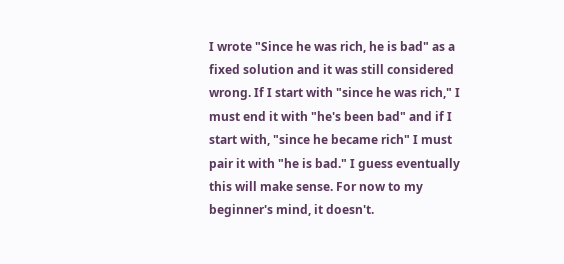I wrote "Since he was rich, he is bad" as a fixed solution and it was still considered wrong. If I start with "since he was rich," I must end it with "he's been bad" and if I start with, "since he became rich" I must pair it with "he is bad." I guess eventually this will make sense. For now to my beginner's mind, it doesn't.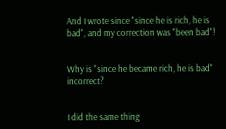And I wrote since "since he is rich, he is bad", and my correction was "been bad"!


Why is "since he became rich, he is bad" incorrect?


I did the same thing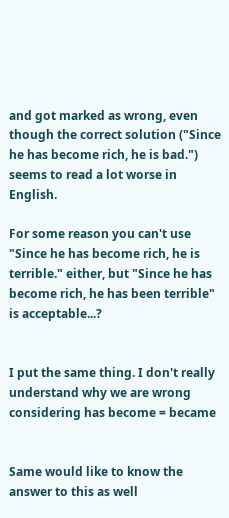and got marked as wrong, even though the correct solution ("Since he has become rich, he is bad.") seems to read a lot worse in English.

For some reason you can't use "Since he has become rich, he is terrible." either, but "Since he has become rich, he has been terrible" is acceptable...?


I put the same thing. I don't really understand why we are wrong considering has become = became


Same would like to know the answer to this as well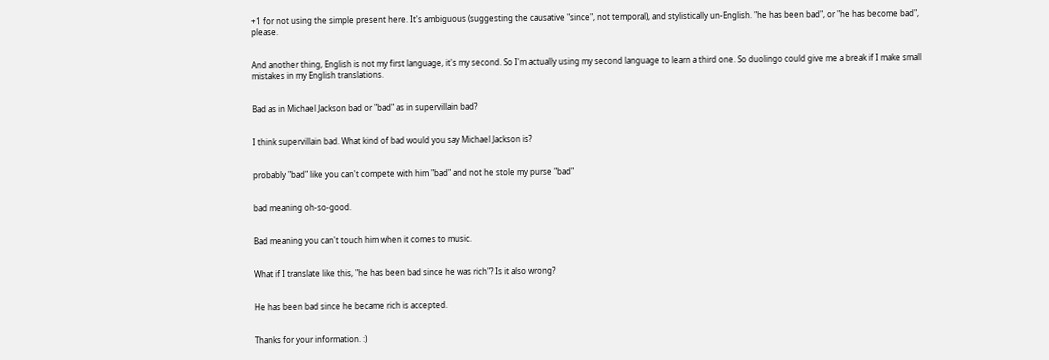+1 for not using the simple present here. It's ambiguous (suggesting the causative "since", not temporal), and stylistically un-English. "he has been bad", or "he has become bad", please.


And another thing, English is not my first language, it's my second. So I'm actually using my second language to learn a third one. So duolingo could give me a break if I make small mistakes in my English translations.


Bad as in Michael Jackson bad or "bad" as in supervillain bad?


I think supervillain bad. What kind of bad would you say Michael Jackson is?


probably "bad" like you can't compete with him "bad" and not he stole my purse "bad"


bad meaning oh-so-good.


Bad meaning you can't touch him when it comes to music.


What if I translate like this, "he has been bad since he was rich"? Is it also wrong?


He has been bad since he became rich is accepted.


Thanks for your information. :)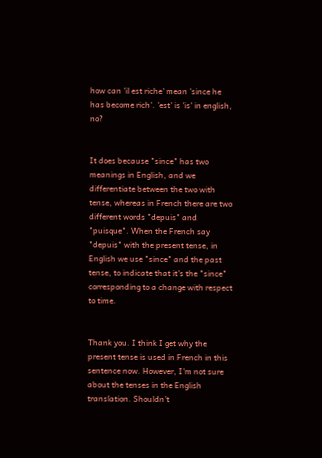how can 'il est riche' mean 'since he has become rich'. 'est' is 'is' in english, no?


It does because "since" has two meanings in English, and we differentiate between the two with tense, whereas in French there are two different words "depuis" and "puisque". When the French say "depuis" with the present tense, in English we use "since" and the past tense, to indicate that it's the "since" corresponding to a change with respect to time.


Thank you. I think I get why the present tense is used in French in this sentence now. However, I'm not sure about the tenses in the English translation. Shouldn't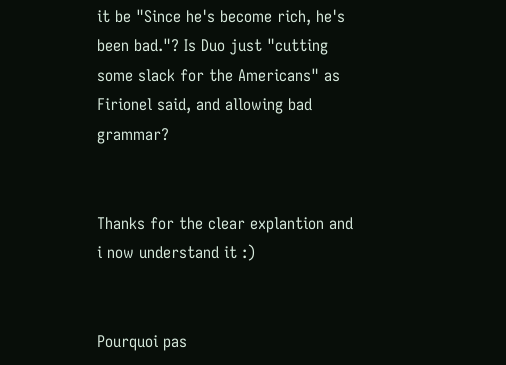it be "Since he's become rich, he's been bad."? Is Duo just "cutting some slack for the Americans" as Firionel said, and allowing bad grammar?


Thanks for the clear explantion and i now understand it :)


Pourquoi pas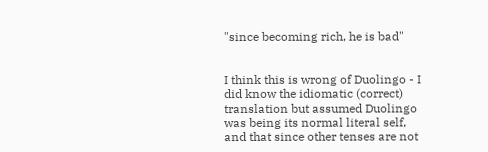"since becoming rich, he is bad"


I think this is wrong of Duolingo - I did know the idiomatic (correct) translation but assumed Duolingo was being its normal literal self, and that since other tenses are not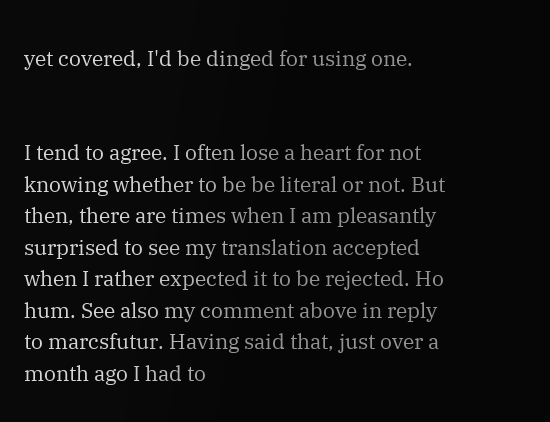yet covered, I'd be dinged for using one.


I tend to agree. I often lose a heart for not knowing whether to be be literal or not. But then, there are times when I am pleasantly surprised to see my translation accepted when I rather expected it to be rejected. Ho hum. See also my comment above in reply to marcsfutur. Having said that, just over a month ago I had to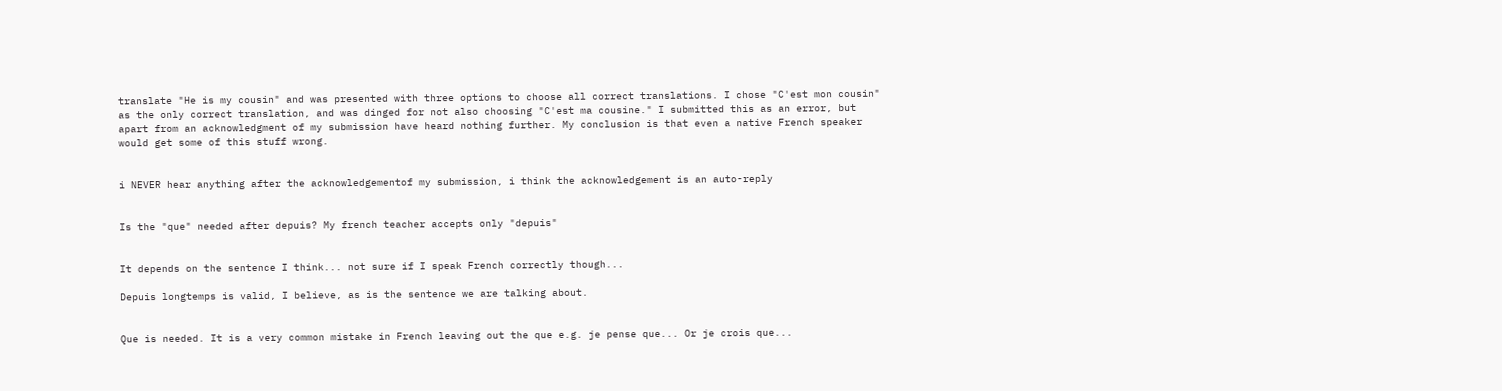translate "He is my cousin" and was presented with three options to choose all correct translations. I chose "C'est mon cousin" as the only correct translation, and was dinged for not also choosing "C'est ma cousine." I submitted this as an error, but apart from an acknowledgment of my submission have heard nothing further. My conclusion is that even a native French speaker would get some of this stuff wrong.


i NEVER hear anything after the acknowledgementof my submission, i think the acknowledgement is an auto-reply


Is the "que" needed after depuis? My french teacher accepts only "depuis"


It depends on the sentence I think... not sure if I speak French correctly though...

Depuis longtemps is valid, I believe, as is the sentence we are talking about.


Que is needed. It is a very common mistake in French leaving out the que e.g. je pense que... Or je crois que...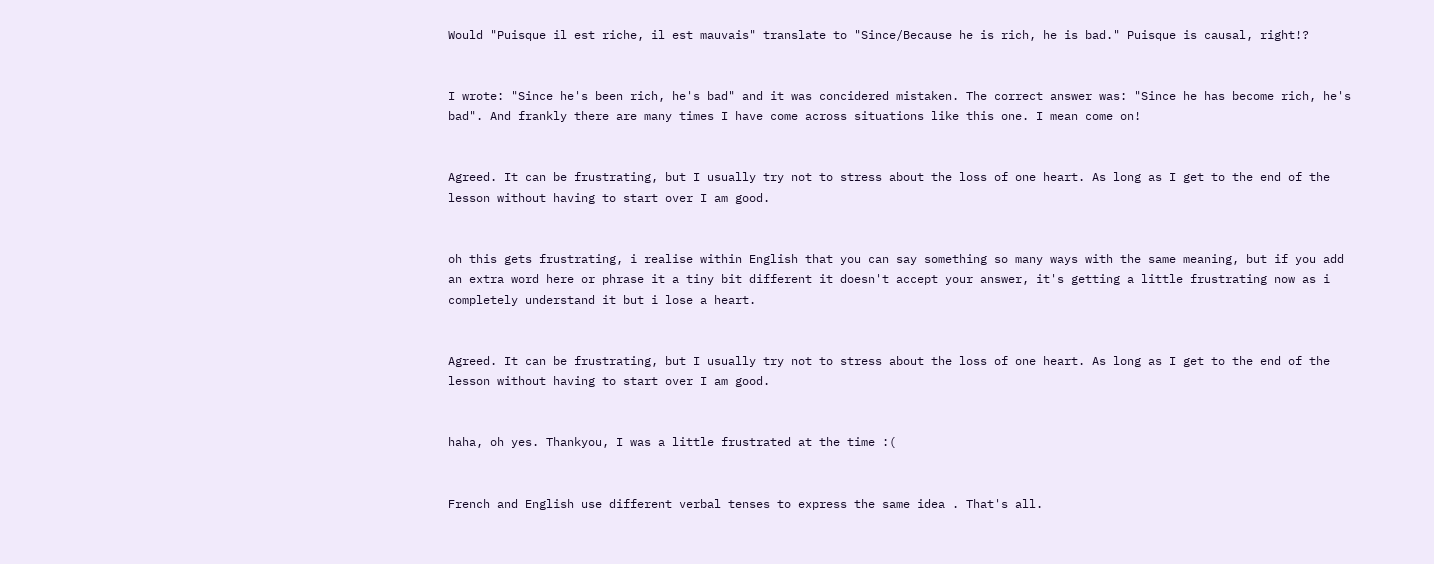Would "Puisque il est riche, il est mauvais" translate to "Since/Because he is rich, he is bad." Puisque is causal, right!?


I wrote: "Since he's been rich, he's bad" and it was concidered mistaken. The correct answer was: "Since he has become rich, he's bad". And frankly there are many times I have come across situations like this one. I mean come on!


Agreed. It can be frustrating, but I usually try not to stress about the loss of one heart. As long as I get to the end of the lesson without having to start over I am good.


oh this gets frustrating, i realise within English that you can say something so many ways with the same meaning, but if you add an extra word here or phrase it a tiny bit different it doesn't accept your answer, it's getting a little frustrating now as i completely understand it but i lose a heart.


Agreed. It can be frustrating, but I usually try not to stress about the loss of one heart. As long as I get to the end of the lesson without having to start over I am good.


haha, oh yes. Thankyou, I was a little frustrated at the time :(


French and English use different verbal tenses to express the same idea . That's all.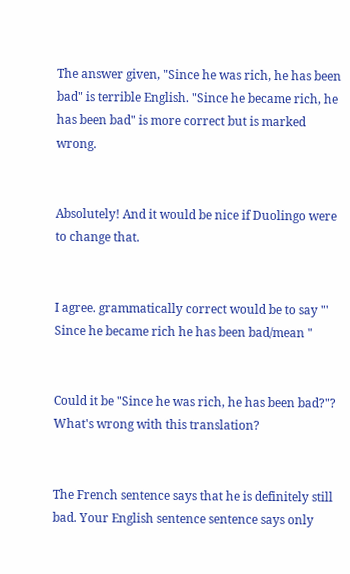The answer given, "Since he was rich, he has been bad" is terrible English. "Since he became rich, he has been bad" is more correct but is marked wrong.


Absolutely! And it would be nice if Duolingo were to change that.


I agree. grammatically correct would be to say "' Since he became rich he has been bad/mean "


Could it be "Since he was rich, he has been bad?"? What's wrong with this translation?


The French sentence says that he is definitely still bad. Your English sentence sentence says only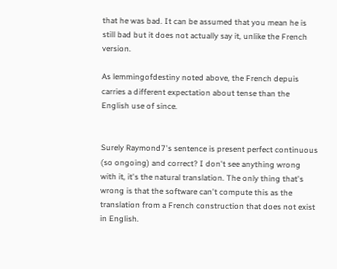that he was bad. It can be assumed that you mean he is still bad but it does not actually say it, unlike the French version.

As lemmingofdestiny noted above, the French depuis carries a different expectation about tense than the English use of since.


Surely Raymond7's sentence is present perfect continuous (so ongoing) and correct? I don't see anything wrong with it, it's the natural translation. The only thing that's wrong is that the software can't compute this as the translation from a French construction that does not exist in English.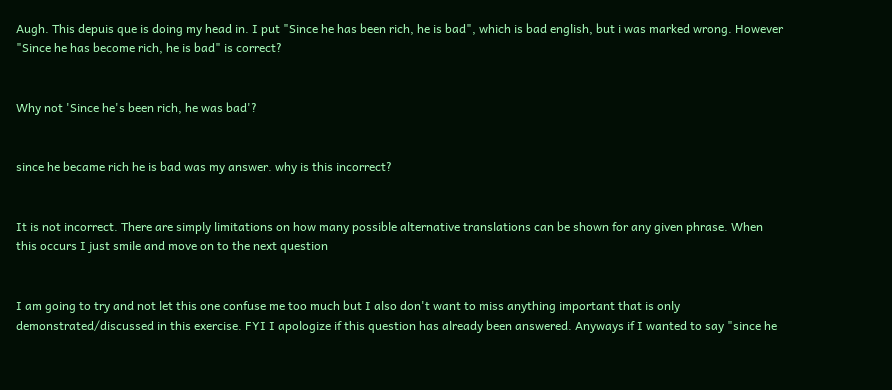Augh. This depuis que is doing my head in. I put "Since he has been rich, he is bad", which is bad english, but i was marked wrong. However "Since he has become rich, he is bad" is correct?


Why not 'Since he's been rich, he was bad'?


since he became rich he is bad was my answer. why is this incorrect?


It is not incorrect. There are simply limitations on how many possible alternative translations can be shown for any given phrase. When this occurs I just smile and move on to the next question


I am going to try and not let this one confuse me too much but I also don't want to miss anything important that is only demonstrated/discussed in this exercise. FYI I apologize if this question has already been answered. Anyways if I wanted to say "since he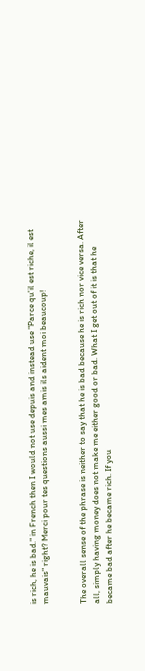is rich, he is bad." in French then I would not use depuis and instead use "Parce qu'il est riche, il est mauvais" right? Merci pour tes questions aussi mes amis ils aident moi beaucoup!


The overall sense of the phrase is neither to say that he is bad because he is rich nor vice versa. After all, simply having money does not make me either good or bad. What I get out of it is that he became bad after he became rich. If you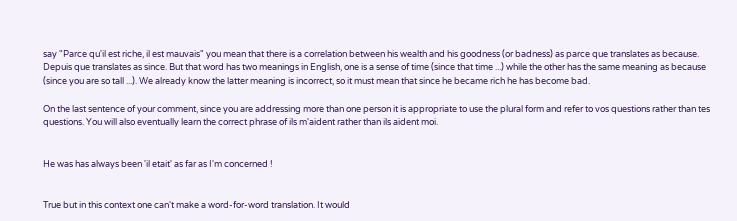say "Parce qu'il est riche, il est mauvais" you mean that there is a correlation between his wealth and his goodness (or badness) as parce que translates as because. Depuis que translates as since. But that word has two meanings in English, one is a sense of time (since that time ...) while the other has the same meaning as because (since you are so tall ...). We already know the latter meaning is incorrect, so it must mean that since he became rich he has become bad.

On the last sentence of your comment, since you are addressing more than one person it is appropriate to use the plural form and refer to vos questions rather than tes questions. You will also eventually learn the correct phrase of ils m'aident rather than ils aident moi.


He was has always been 'il etait' as far as I'm concerned !


True but in this context one can't make a word-for-word translation. It would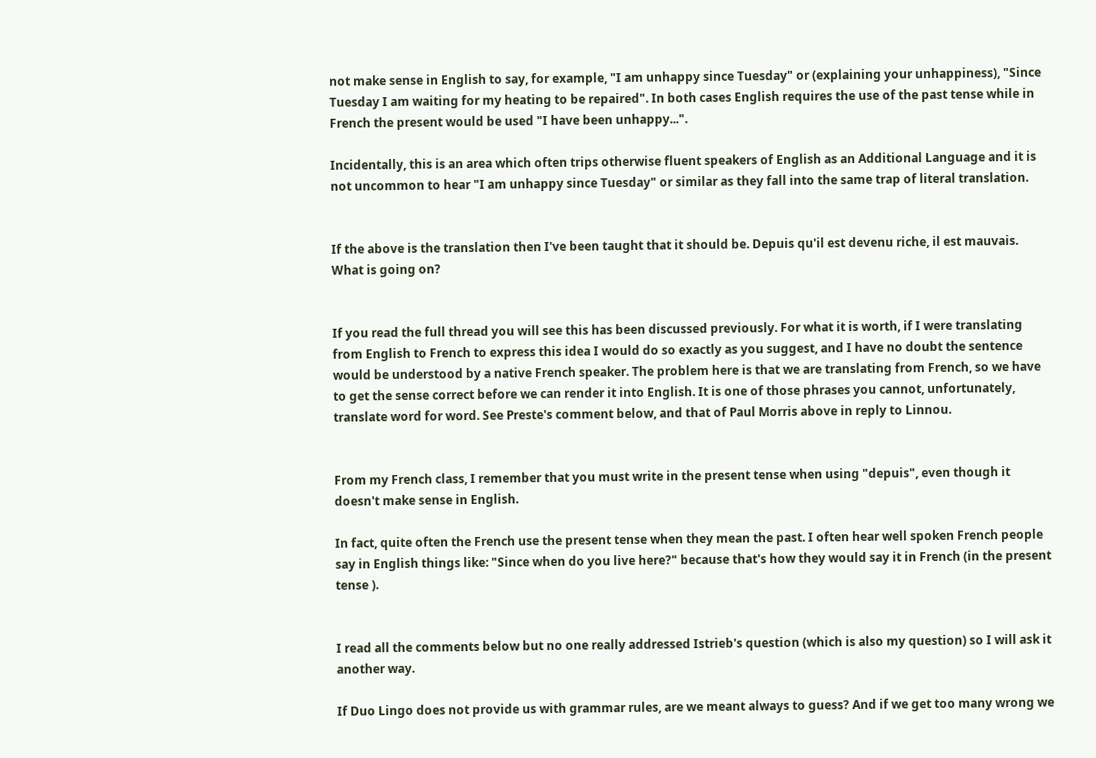not make sense in English to say, for example, "I am unhappy since Tuesday" or (explaining your unhappiness), "Since Tuesday I am waiting for my heating to be repaired". In both cases English requires the use of the past tense while in French the present would be used "I have been unhappy...".

Incidentally, this is an area which often trips otherwise fluent speakers of English as an Additional Language and it is not uncommon to hear "I am unhappy since Tuesday" or similar as they fall into the same trap of literal translation.


If the above is the translation then I've been taught that it should be. Depuis qu'il est devenu riche, il est mauvais. What is going on?


If you read the full thread you will see this has been discussed previously. For what it is worth, if I were translating from English to French to express this idea I would do so exactly as you suggest, and I have no doubt the sentence would be understood by a native French speaker. The problem here is that we are translating from French, so we have to get the sense correct before we can render it into English. It is one of those phrases you cannot, unfortunately, translate word for word. See Preste's comment below, and that of Paul Morris above in reply to Linnou.


From my French class, I remember that you must write in the present tense when using "depuis", even though it doesn't make sense in English.

In fact, quite often the French use the present tense when they mean the past. I often hear well spoken French people say in English things like: "Since when do you live here?" because that's how they would say it in French (in the present tense ).


I read all the comments below but no one really addressed Istrieb's question (which is also my question) so I will ask it another way.

If Duo Lingo does not provide us with grammar rules, are we meant always to guess? And if we get too many wrong we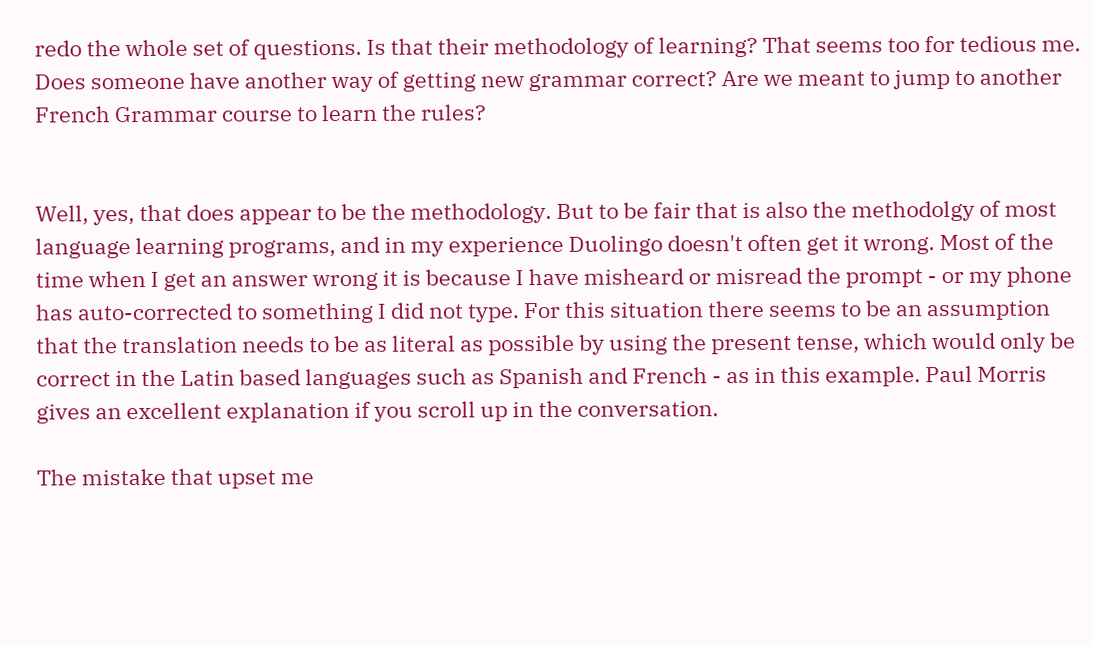redo the whole set of questions. Is that their methodology of learning? That seems too for tedious me. Does someone have another way of getting new grammar correct? Are we meant to jump to another French Grammar course to learn the rules?


Well, yes, that does appear to be the methodology. But to be fair that is also the methodolgy of most language learning programs, and in my experience Duolingo doesn't often get it wrong. Most of the time when I get an answer wrong it is because I have misheard or misread the prompt - or my phone has auto-corrected to something I did not type. For this situation there seems to be an assumption that the translation needs to be as literal as possible by using the present tense, which would only be correct in the Latin based languages such as Spanish and French - as in this example. Paul Morris gives an excellent explanation if you scroll up in the conversation.

The mistake that upset me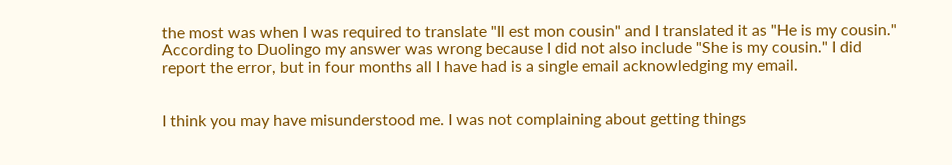the most was when I was required to translate "Il est mon cousin" and I translated it as "He is my cousin." According to Duolingo my answer was wrong because I did not also include "She is my cousin." I did report the error, but in four months all I have had is a single email acknowledging my email.


I think you may have misunderstood me. I was not complaining about getting things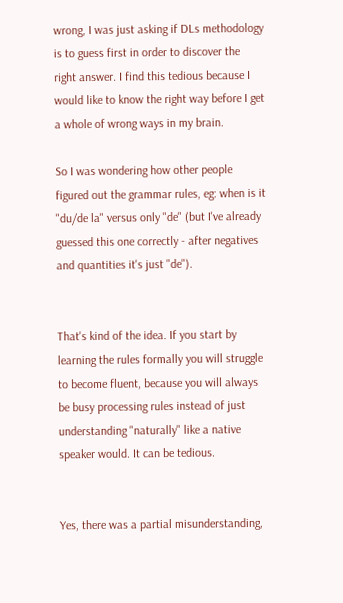wrong, I was just asking if DLs methodology is to guess first in order to discover the right answer. I find this tedious because I would like to know the right way before I get a whole of wrong ways in my brain.

So I was wondering how other people figured out the grammar rules, eg: when is it "du/de la" versus only "de" (but I've already guessed this one correctly - after negatives and quantities it's just "de").


That's kind of the idea. If you start by learning the rules formally you will struggle to become fluent, because you will always be busy processing rules instead of just understanding "naturally" like a native speaker would. It can be tedious.


Yes, there was a partial misunderstanding,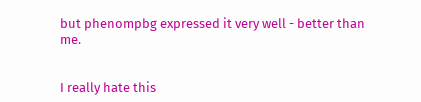but phenompbg expressed it very well - better than me.


I really hate this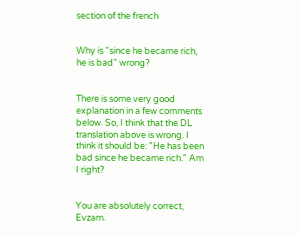section of the french


Why is "since he became rich, he is bad" wrong?


There is some very good explanation in a few comments below. So, I think that the DL translation above is wrong. I think it should be: "He has been bad since he became rich." Am I right?


You are absolutely correct, Evzam.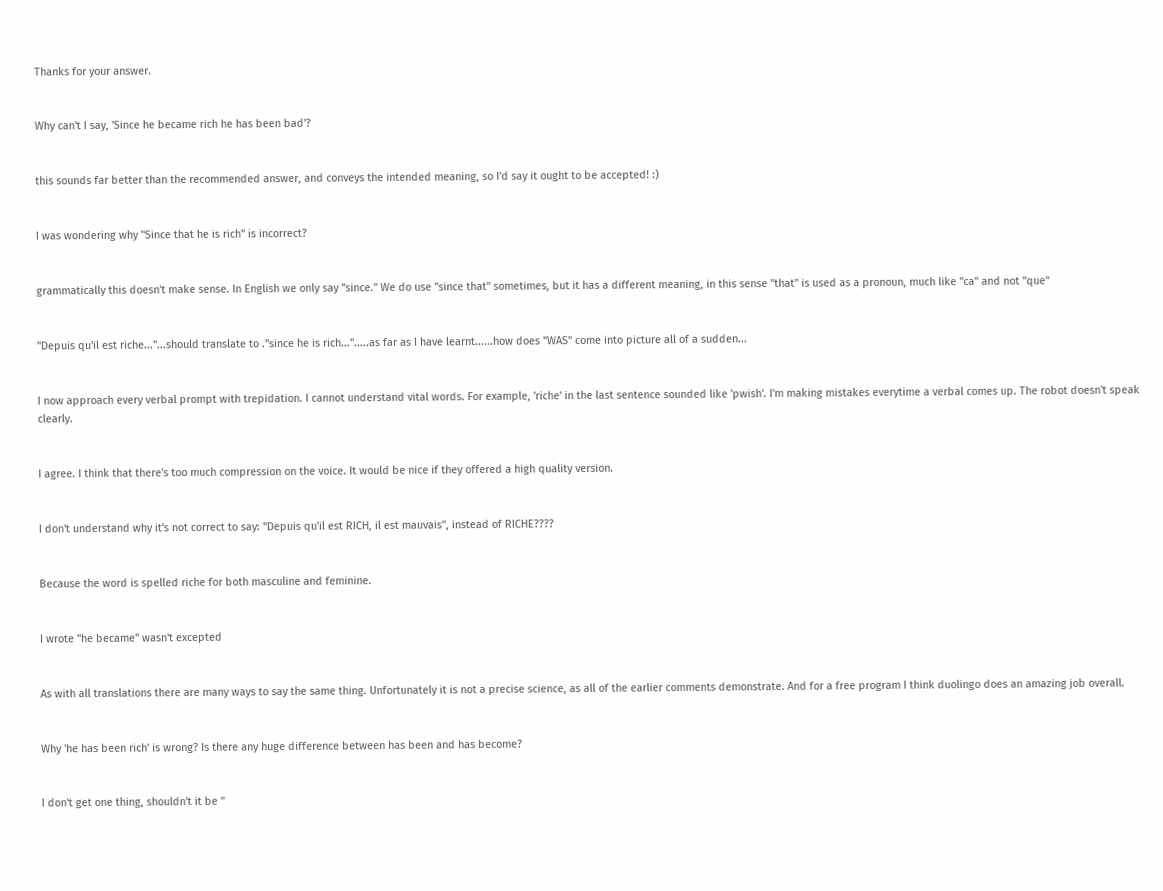Thanks for your answer.


Why can't I say, 'Since he became rich he has been bad'?


this sounds far better than the recommended answer, and conveys the intended meaning, so I'd say it ought to be accepted! :)


I was wondering why "Since that he is rich" is incorrect?


grammatically this doesn't make sense. In English we only say "since." We do use "since that" sometimes, but it has a different meaning, in this sense "that" is used as a pronoun, much like "ca" and not "que"


"Depuis qu'il est riche..."...should translate to ."since he is rich...".....as far as I have learnt......how does "WAS" come into picture all of a sudden...


I now approach every verbal prompt with trepidation. I cannot understand vital words. For example, 'riche' in the last sentence sounded like 'pwish'. I'm making mistakes everytime a verbal comes up. The robot doesn't speak clearly.


I agree. I think that there's too much compression on the voice. It would be nice if they offered a high quality version.


I don't understand why it's not correct to say: "Depuis qu'il est RICH, il est mauvais", instead of RICHE????


Because the word is spelled riche for both masculine and feminine.


I wrote "he became" wasn't excepted


As with all translations there are many ways to say the same thing. Unfortunately it is not a precise science, as all of the earlier comments demonstrate. And for a free program I think duolingo does an amazing job overall.


Why 'he has been rich' is wrong? Is there any huge difference between has been and has become?


I don't get one thing, shouldn't it be "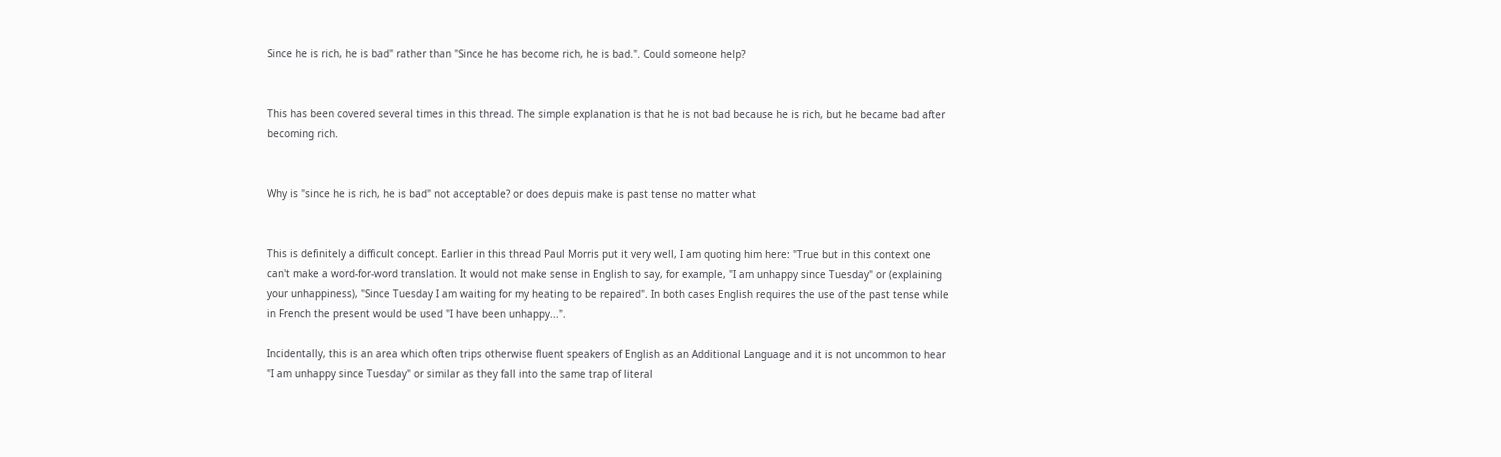Since he is rich, he is bad" rather than "Since he has become rich, he is bad.". Could someone help?


This has been covered several times in this thread. The simple explanation is that he is not bad because he is rich, but he became bad after becoming rich.


Why is "since he is rich, he is bad" not acceptable? or does depuis make is past tense no matter what


This is definitely a difficult concept. Earlier in this thread Paul Morris put it very well, I am quoting him here: "True but in this context one can't make a word-for-word translation. It would not make sense in English to say, for example, "I am unhappy since Tuesday" or (explaining your unhappiness), "Since Tuesday I am waiting for my heating to be repaired". In both cases English requires the use of the past tense while in French the present would be used "I have been unhappy...".

Incidentally, this is an area which often trips otherwise fluent speakers of English as an Additional Language and it is not uncommon to hear "I am unhappy since Tuesday" or similar as they fall into the same trap of literal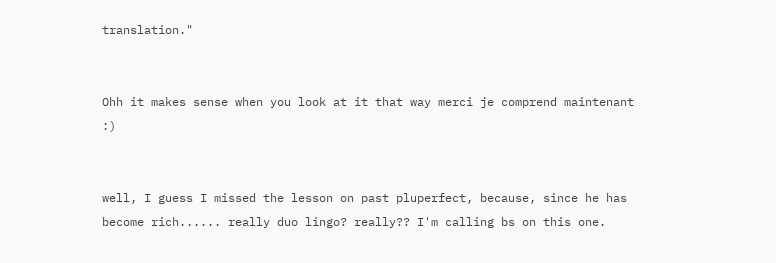translation."


Ohh it makes sense when you look at it that way merci je comprend maintenant :)


well, I guess I missed the lesson on past pluperfect, because, since he has become rich...... really duo lingo? really?? I'm calling bs on this one.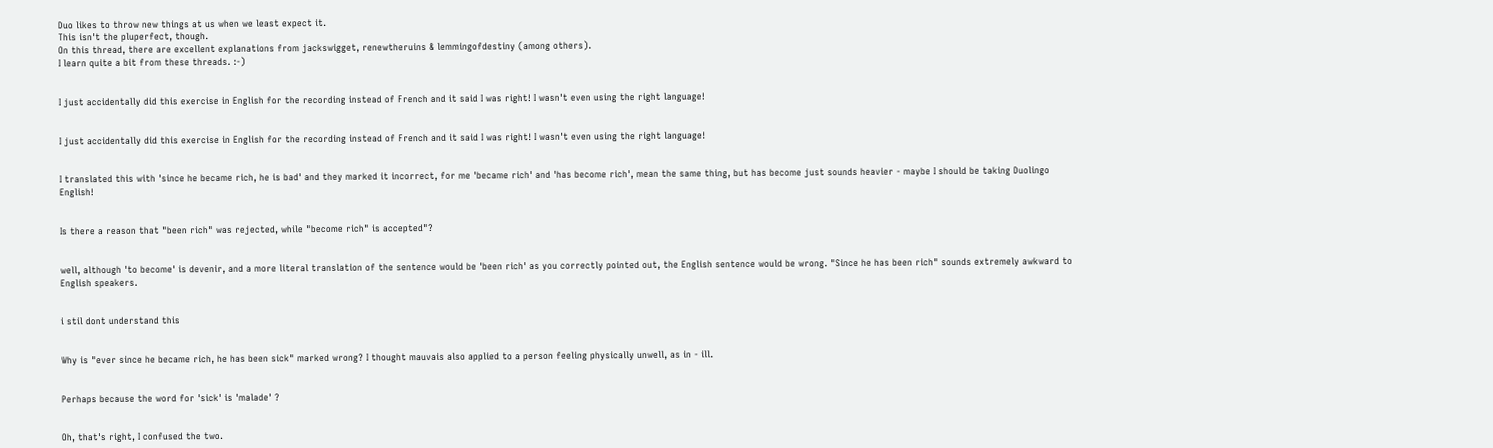Duo likes to throw new things at us when we least expect it.
This isn't the pluperfect, though.
On this thread, there are excellent explanations from jackswigget, renewtheruins & lemmingofdestiny (among others).
I learn quite a bit from these threads. :-)


I just accidentally did this exercise in English for the recording instead of French and it said I was right! I wasn't even using the right language!


I just accidentally did this exercise in English for the recording instead of French and it said I was right! I wasn't even using the right language!


I translated this with 'since he became rich, he is bad' and they marked it incorrect, for me 'became rich' and 'has become rich', mean the same thing, but has become just sounds heavier - maybe I should be taking Duolingo English!


Is there a reason that "been rich" was rejected, while "become rich" is accepted"?


well, although 'to become' is devenir, and a more literal translation of the sentence would be 'been rich' as you correctly pointed out, the English sentence would be wrong. "Since he has been rich" sounds extremely awkward to English speakers.


i stil dont understand this


Why is "ever since he became rich, he has been sick" marked wrong? I thought mauvais also applied to a person feeling physically unwell, as in - ill.


Perhaps because the word for 'sick' is 'malade' ?


Oh, that's right, I confused the two.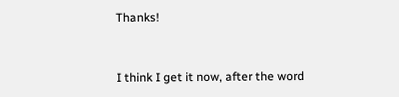Thanks!


I think I get it now, after the word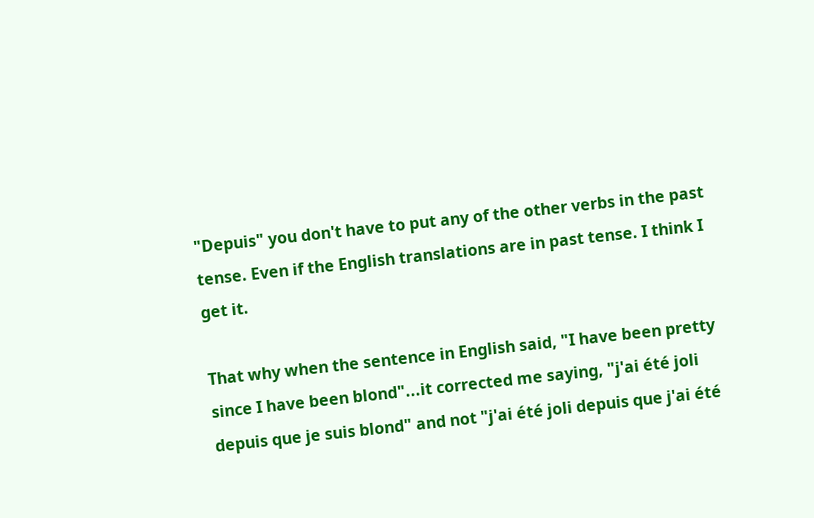"Depuis" you don't have to put any of the other verbs in the past tense. Even if the English translations are in past tense. I think I get it.

That why when the sentence in English said, "I have been pretty since I have been blond"...it corrected me saying, "j'ai été joli depuis que je suis blond" and not "j'ai été joli depuis que j'ai été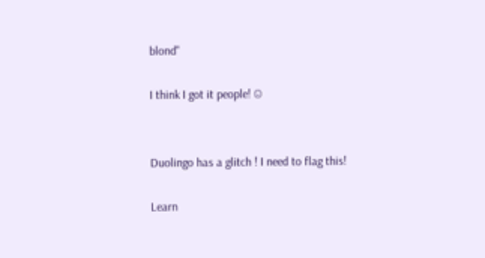blond"

I think I got it people! ☺


Duolingo has a glitch ! I need to flag this!

Learn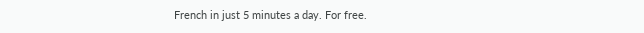French in just 5 minutes a day. For free.